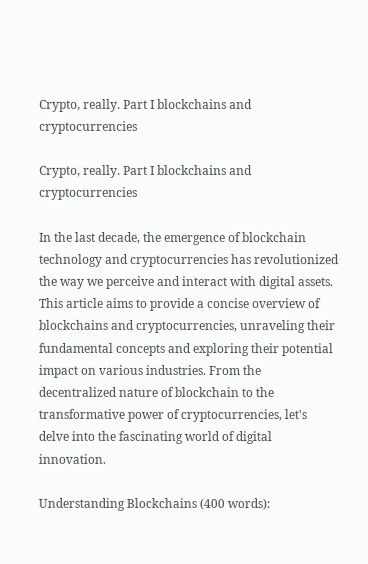Crypto, really. Part I blockchains and cryptocurrencies

Crypto, really. Part I blockchains and cryptocurrencies

In the last decade, the emergence of blockchain technology and cryptocurrencies has revolutionized the way we perceive and interact with digital assets. This article aims to provide a concise overview of blockchains and cryptocurrencies, unraveling their fundamental concepts and exploring their potential impact on various industries. From the decentralized nature of blockchain to the transformative power of cryptocurrencies, let's delve into the fascinating world of digital innovation.

Understanding Blockchains (400 words):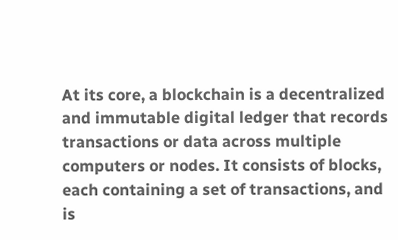At its core, a blockchain is a decentralized and immutable digital ledger that records transactions or data across multiple computers or nodes. It consists of blocks, each containing a set of transactions, and is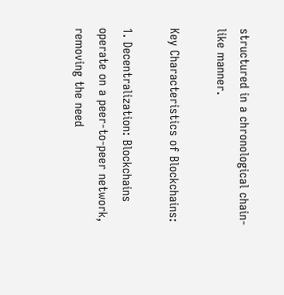structured in a chronological chain-like manner.

Key Characteristics of Blockchains:

1. Decentralization: Blockchains operate on a peer-to-peer network, removing the need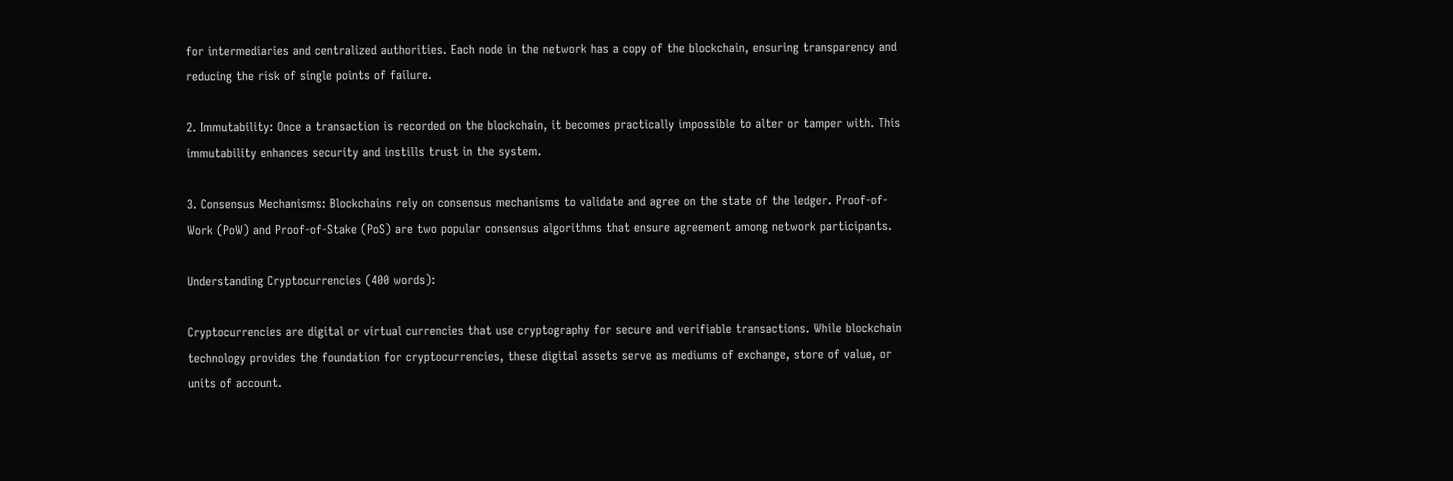for intermediaries and centralized authorities. Each node in the network has a copy of the blockchain, ensuring transparency and reducing the risk of single points of failure.

2. Immutability: Once a transaction is recorded on the blockchain, it becomes practically impossible to alter or tamper with. This immutability enhances security and instills trust in the system.

3. Consensus Mechanisms: Blockchains rely on consensus mechanisms to validate and agree on the state of the ledger. Proof-of-Work (PoW) and Proof-of-Stake (PoS) are two popular consensus algorithms that ensure agreement among network participants.

Understanding Cryptocurrencies (400 words):

Cryptocurrencies are digital or virtual currencies that use cryptography for secure and verifiable transactions. While blockchain technology provides the foundation for cryptocurrencies, these digital assets serve as mediums of exchange, store of value, or units of account.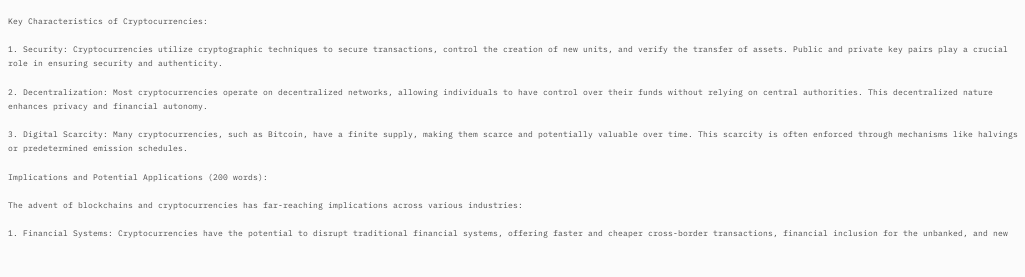Key Characteristics of Cryptocurrencies:

1. Security: Cryptocurrencies utilize cryptographic techniques to secure transactions, control the creation of new units, and verify the transfer of assets. Public and private key pairs play a crucial role in ensuring security and authenticity.

2. Decentralization: Most cryptocurrencies operate on decentralized networks, allowing individuals to have control over their funds without relying on central authorities. This decentralized nature enhances privacy and financial autonomy.

3. Digital Scarcity: Many cryptocurrencies, such as Bitcoin, have a finite supply, making them scarce and potentially valuable over time. This scarcity is often enforced through mechanisms like halvings or predetermined emission schedules.

Implications and Potential Applications (200 words):

The advent of blockchains and cryptocurrencies has far-reaching implications across various industries:

1. Financial Systems: Cryptocurrencies have the potential to disrupt traditional financial systems, offering faster and cheaper cross-border transactions, financial inclusion for the unbanked, and new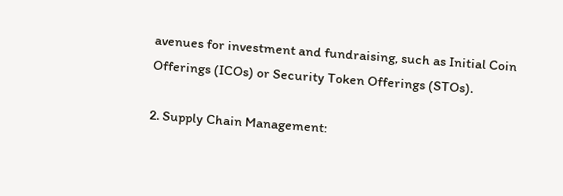avenues for investment and fundraising, such as Initial Coin Offerings (ICOs) or Security Token Offerings (STOs).

2. Supply Chain Management: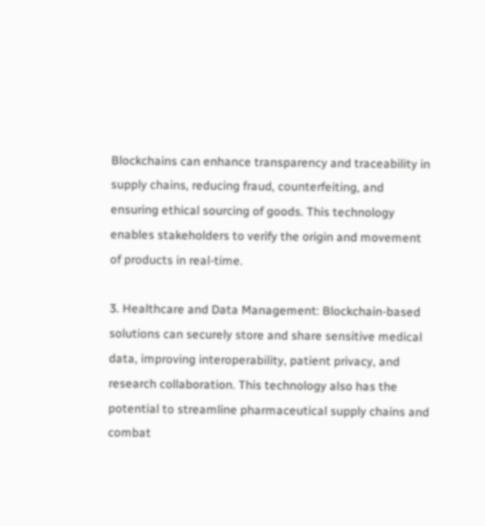Blockchains can enhance transparency and traceability in supply chains, reducing fraud, counterfeiting, and ensuring ethical sourcing of goods. This technology enables stakeholders to verify the origin and movement of products in real-time.

3. Healthcare and Data Management: Blockchain-based solutions can securely store and share sensitive medical data, improving interoperability, patient privacy, and research collaboration. This technology also has the potential to streamline pharmaceutical supply chains and combat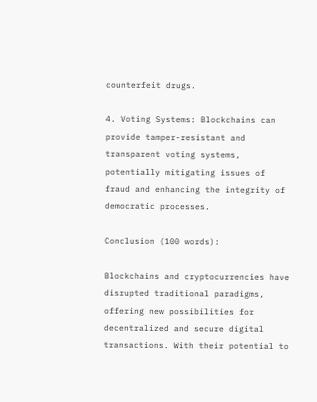counterfeit drugs.

4. Voting Systems: Blockchains can provide tamper-resistant and transparent voting systems, potentially mitigating issues of fraud and enhancing the integrity of democratic processes.

Conclusion (100 words):

Blockchains and cryptocurrencies have disrupted traditional paradigms, offering new possibilities for decentralized and secure digital transactions. With their potential to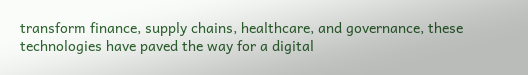transform finance, supply chains, healthcare, and governance, these technologies have paved the way for a digital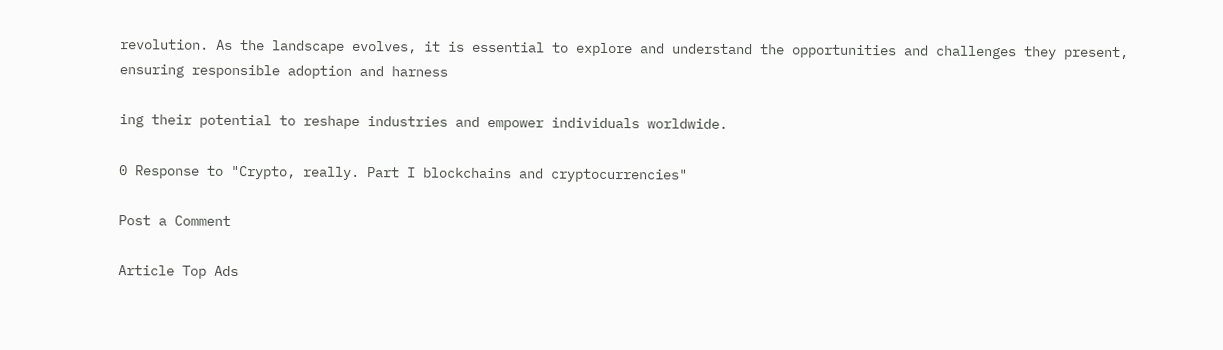revolution. As the landscape evolves, it is essential to explore and understand the opportunities and challenges they present, ensuring responsible adoption and harness

ing their potential to reshape industries and empower individuals worldwide.

0 Response to "Crypto, really. Part I blockchains and cryptocurrencies"

Post a Comment

Article Top Ads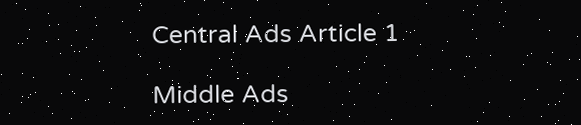Central Ads Article 1

Middle Ads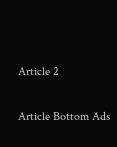Article 2

Article Bottom Ads